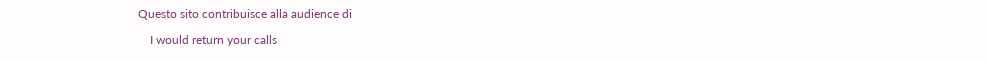Questo sito contribuisce alla audience di

    I would return your calls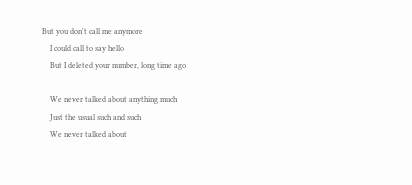But you don't call me anymore
    I could call to say hello
    But I deleted your number, long time ago

    We never talked about anything much
    Just the usual such and such
    We never talked about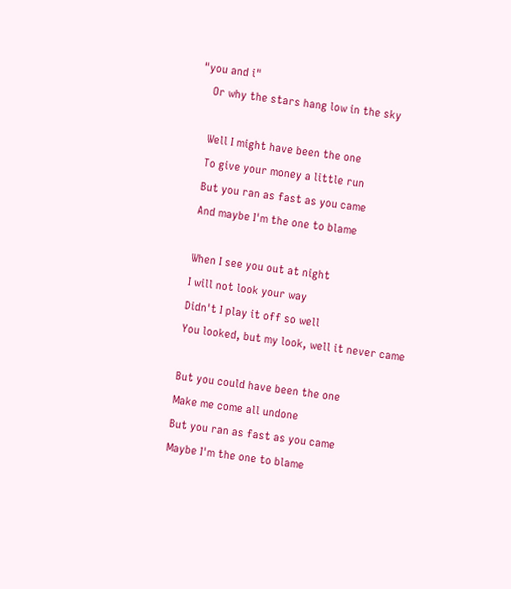"you and i"
    Or why the stars hang low in the sky

    Well I might have been the one
    To give your money a little run
    But you ran as fast as you came
    And maybe I'm the one to blame

    When I see you out at night
    I will not look your way
    Didn't I play it off so well
    You looked, but my look, well it never came

    But you could have been the one
    Make me come all undone
    But you ran as fast as you came
    Maybe I'm the one to blame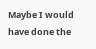Maybe I would have done the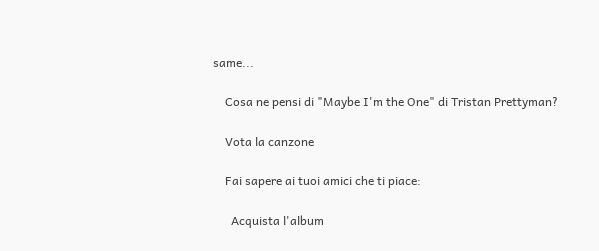same...

    Cosa ne pensi di "Maybe I'm the One" di Tristan Prettyman?

    Vota la canzone

    Fai sapere ai tuoi amici che ti piace:

      Acquista l'album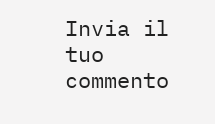Invia il tuo commento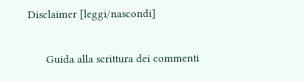Disclaimer [leggi/nascondi]

      Guida alla scrittura dei commenti